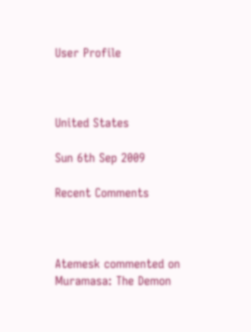User Profile



United States

Sun 6th Sep 2009

Recent Comments



Atemesk commented on Muramasa: The Demon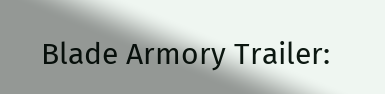Blade Armory Trailer: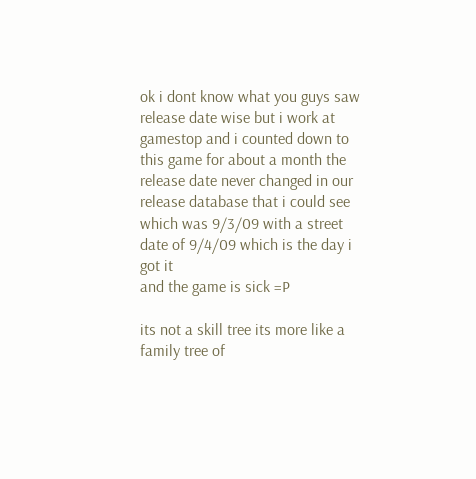ok i dont know what you guys saw release date wise but i work at gamestop and i counted down to this game for about a month the release date never changed in our release database that i could see which was 9/3/09 with a street date of 9/4/09 which is the day i got it
and the game is sick =P

its not a skill tree its more like a family tree of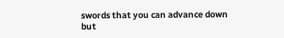swords that you can advance down
but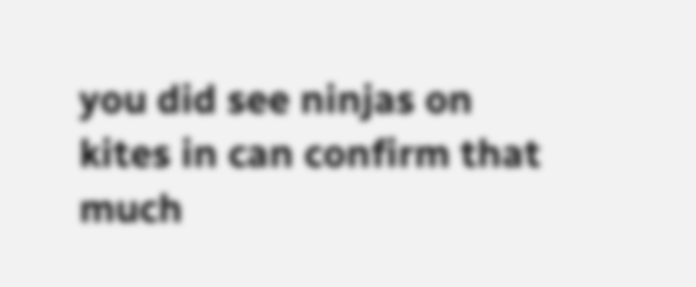you did see ninjas on kites in can confirm that much